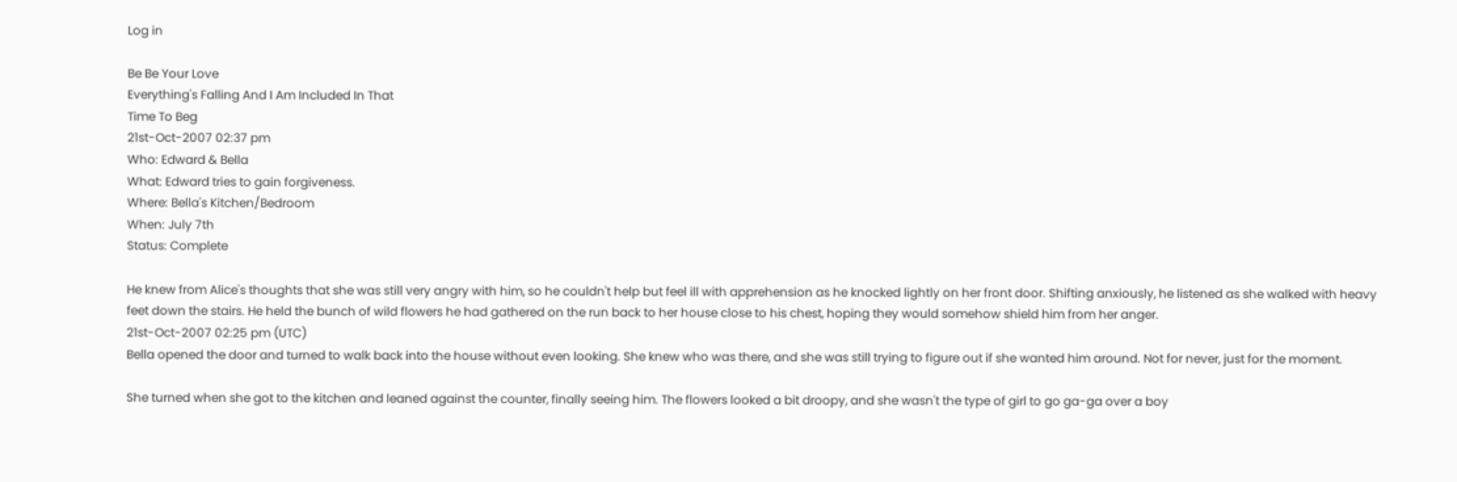Log in

Be Be Your Love
Everything's Falling And I Am Included In That
Time To Beg
21st-Oct-2007 02:37 pm
Who: Edward & Bella
What: Edward tries to gain forgiveness.
Where: Bella's Kitchen/Bedroom
When: July 7th
Status: Complete

He knew from Alice's thoughts that she was still very angry with him, so he couldn't help but feel ill with apprehension as he knocked lightly on her front door. Shifting anxiously, he listened as she walked with heavy feet down the stairs. He held the bunch of wild flowers he had gathered on the run back to her house close to his chest, hoping they would somehow shield him from her anger.
21st-Oct-2007 02:25 pm (UTC)
Bella opened the door and turned to walk back into the house without even looking. She knew who was there, and she was still trying to figure out if she wanted him around. Not for never, just for the moment.

She turned when she got to the kitchen and leaned against the counter, finally seeing him. The flowers looked a bit droopy, and she wasn't the type of girl to go ga-ga over a boy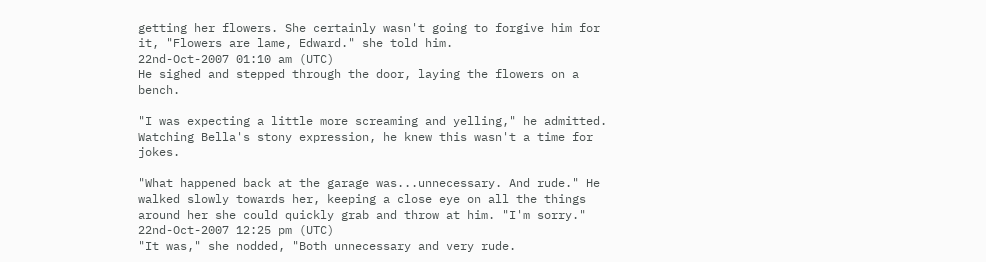getting her flowers. She certainly wasn't going to forgive him for it, "Flowers are lame, Edward." she told him.
22nd-Oct-2007 01:10 am (UTC)
He sighed and stepped through the door, laying the flowers on a bench.

"I was expecting a little more screaming and yelling," he admitted. Watching Bella's stony expression, he knew this wasn't a time for jokes.

"What happened back at the garage was...unnecessary. And rude." He walked slowly towards her, keeping a close eye on all the things around her she could quickly grab and throw at him. "I'm sorry."
22nd-Oct-2007 12:25 pm (UTC)
"It was," she nodded, "Both unnecessary and very rude.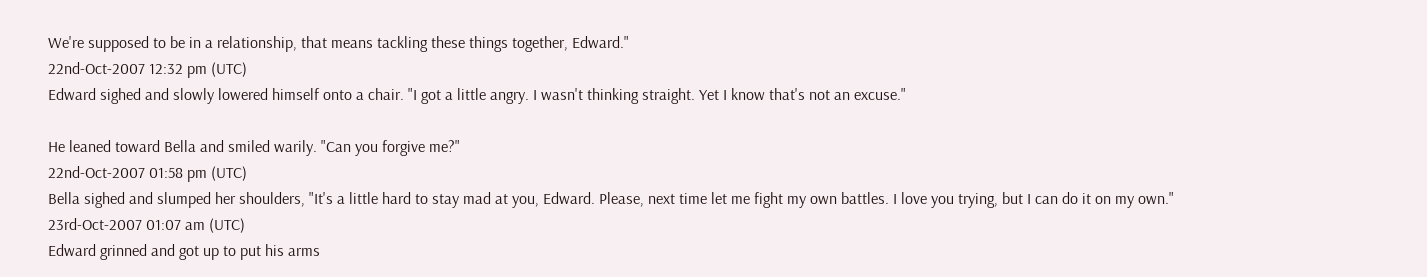We're supposed to be in a relationship, that means tackling these things together, Edward."
22nd-Oct-2007 12:32 pm (UTC)
Edward sighed and slowly lowered himself onto a chair. "I got a little angry. I wasn't thinking straight. Yet I know that's not an excuse."

He leaned toward Bella and smiled warily. "Can you forgive me?"
22nd-Oct-2007 01:58 pm (UTC)
Bella sighed and slumped her shoulders, "It's a little hard to stay mad at you, Edward. Please, next time let me fight my own battles. I love you trying, but I can do it on my own."
23rd-Oct-2007 01:07 am (UTC)
Edward grinned and got up to put his arms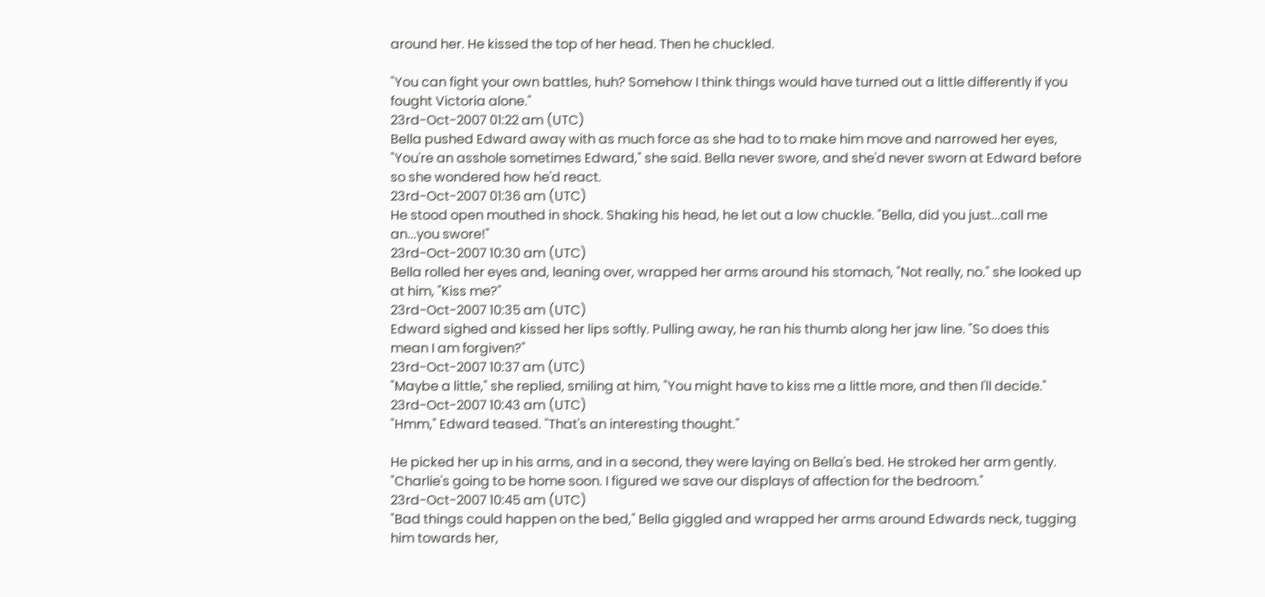around her. He kissed the top of her head. Then he chuckled.

"You can fight your own battles, huh? Somehow I think things would have turned out a little differently if you fought Victoria alone."
23rd-Oct-2007 01:22 am (UTC)
Bella pushed Edward away with as much force as she had to to make him move and narrowed her eyes, "You're an asshole sometimes Edward," she said. Bella never swore, and she'd never sworn at Edward before so she wondered how he'd react.
23rd-Oct-2007 01:36 am (UTC)
He stood open mouthed in shock. Shaking his head, he let out a low chuckle. "Bella, did you just...call me an...you swore!"
23rd-Oct-2007 10:30 am (UTC)
Bella rolled her eyes and, leaning over, wrapped her arms around his stomach, "Not really, no." she looked up at him, "Kiss me?"
23rd-Oct-2007 10:35 am (UTC)
Edward sighed and kissed her lips softly. Pulling away, he ran his thumb along her jaw line. "So does this mean I am forgiven?"
23rd-Oct-2007 10:37 am (UTC)
"Maybe a little," she replied, smiling at him, "You might have to kiss me a little more, and then I'll decide."
23rd-Oct-2007 10:43 am (UTC)
"Hmm," Edward teased. "That's an interesting thought."

He picked her up in his arms, and in a second, they were laying on Bella's bed. He stroked her arm gently. "Charlie's going to be home soon. I figured we save our displays of affection for the bedroom."
23rd-Oct-2007 10:45 am (UTC)
"Bad things could happen on the bed," Bella giggled and wrapped her arms around Edwards neck, tugging him towards her,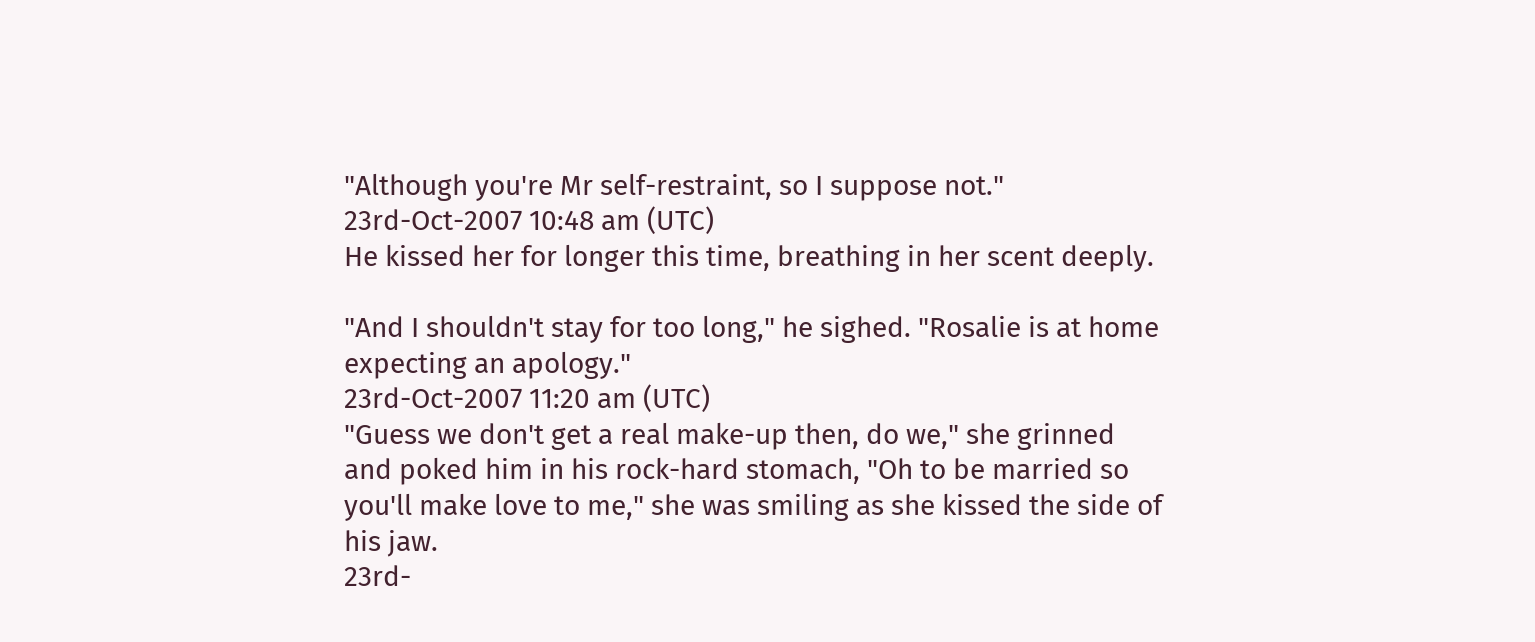"Although you're Mr self-restraint, so I suppose not."
23rd-Oct-2007 10:48 am (UTC)
He kissed her for longer this time, breathing in her scent deeply.

"And I shouldn't stay for too long," he sighed. "Rosalie is at home expecting an apology."
23rd-Oct-2007 11:20 am (UTC)
"Guess we don't get a real make-up then, do we," she grinned and poked him in his rock-hard stomach, "Oh to be married so you'll make love to me," she was smiling as she kissed the side of his jaw.
23rd-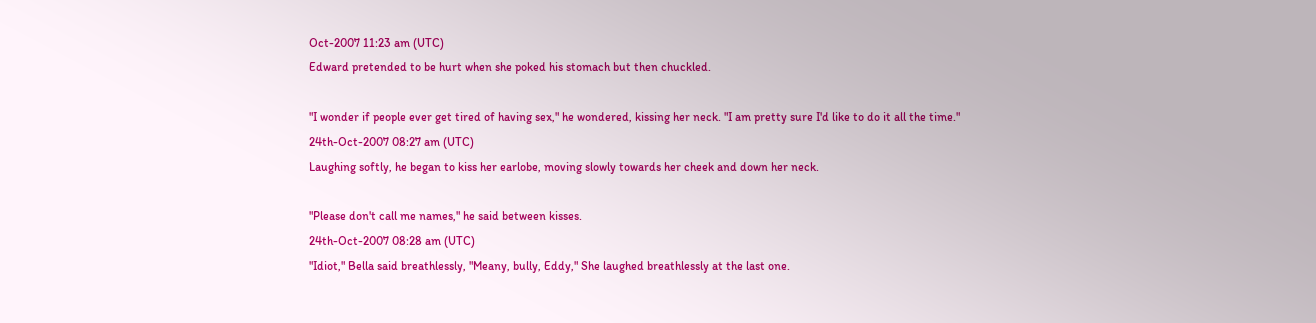Oct-2007 11:23 am (UTC)
Edward pretended to be hurt when she poked his stomach but then chuckled.

"I wonder if people ever get tired of having sex," he wondered, kissing her neck. "I am pretty sure I'd like to do it all the time."
24th-Oct-2007 08:27 am (UTC)
Laughing softly, he began to kiss her earlobe, moving slowly towards her cheek and down her neck.

"Please don't call me names," he said between kisses.
24th-Oct-2007 08:28 am (UTC)
"Idiot," Bella said breathlessly, "Meany, bully, Eddy," She laughed breathlessly at the last one.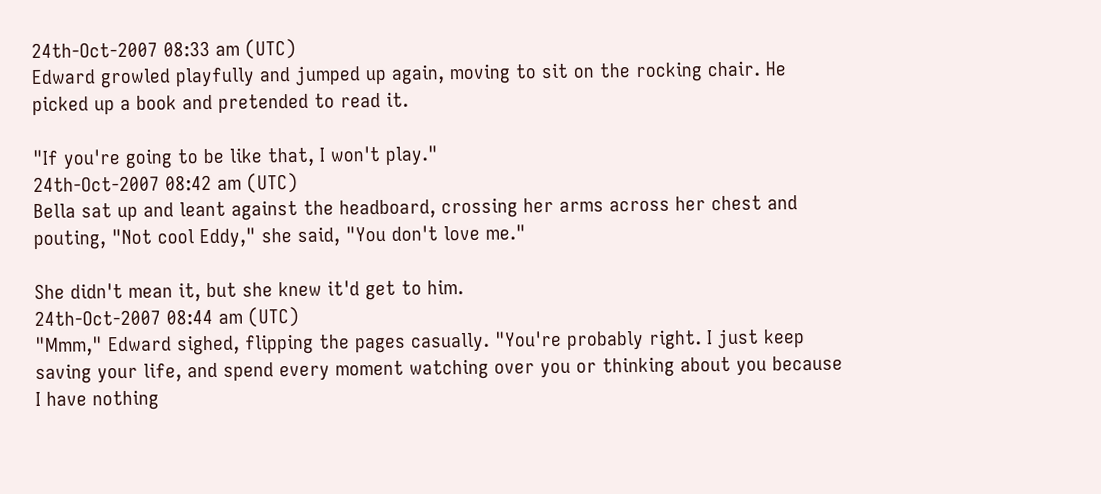24th-Oct-2007 08:33 am (UTC)
Edward growled playfully and jumped up again, moving to sit on the rocking chair. He picked up a book and pretended to read it.

"If you're going to be like that, I won't play."
24th-Oct-2007 08:42 am (UTC)
Bella sat up and leant against the headboard, crossing her arms across her chest and pouting, "Not cool Eddy," she said, "You don't love me."

She didn't mean it, but she knew it'd get to him.
24th-Oct-2007 08:44 am (UTC)
"Mmm," Edward sighed, flipping the pages casually. "You're probably right. I just keep saving your life, and spend every moment watching over you or thinking about you because I have nothing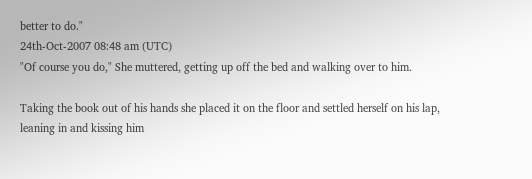better to do."
24th-Oct-2007 08:48 am (UTC)
"Of course you do," She muttered, getting up off the bed and walking over to him.

Taking the book out of his hands she placed it on the floor and settled herself on his lap, leaning in and kissing him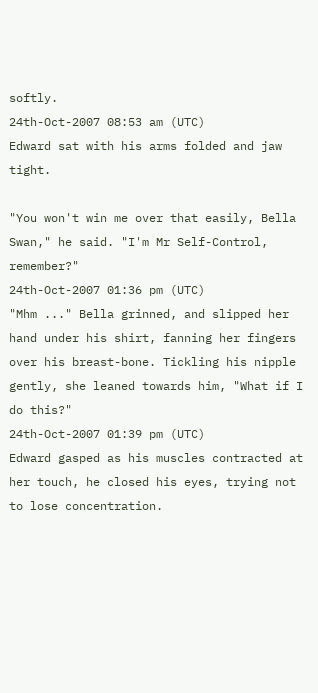softly.
24th-Oct-2007 08:53 am (UTC)
Edward sat with his arms folded and jaw tight.

"You won't win me over that easily, Bella Swan," he said. "I'm Mr Self-Control, remember?"
24th-Oct-2007 01:36 pm (UTC)
"Mhm ..." Bella grinned, and slipped her hand under his shirt, fanning her fingers over his breast-bone. Tickling his nipple gently, she leaned towards him, "What if I do this?"
24th-Oct-2007 01:39 pm (UTC)
Edward gasped as his muscles contracted at her touch, he closed his eyes, trying not to lose concentration.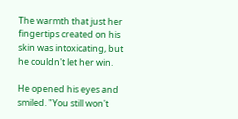The warmth that just her fingertips created on his skin was intoxicating, but he couldn't let her win.

He opened his eyes and smiled. "You still won't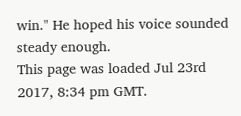win." He hoped his voice sounded steady enough.
This page was loaded Jul 23rd 2017, 8:34 pm GMT.